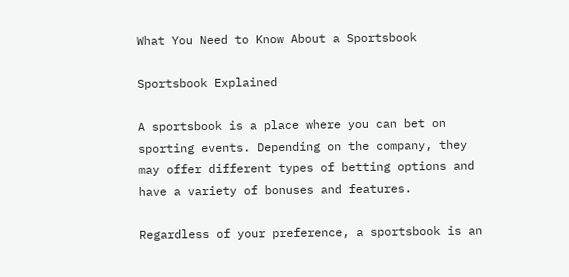What You Need to Know About a Sportsbook

Sportsbook Explained

A sportsbook is a place where you can bet on sporting events. Depending on the company, they may offer different types of betting options and have a variety of bonuses and features.

Regardless of your preference, a sportsbook is an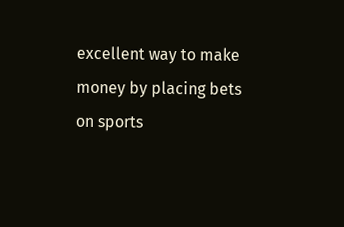excellent way to make money by placing bets on sports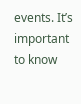events. It’s important to know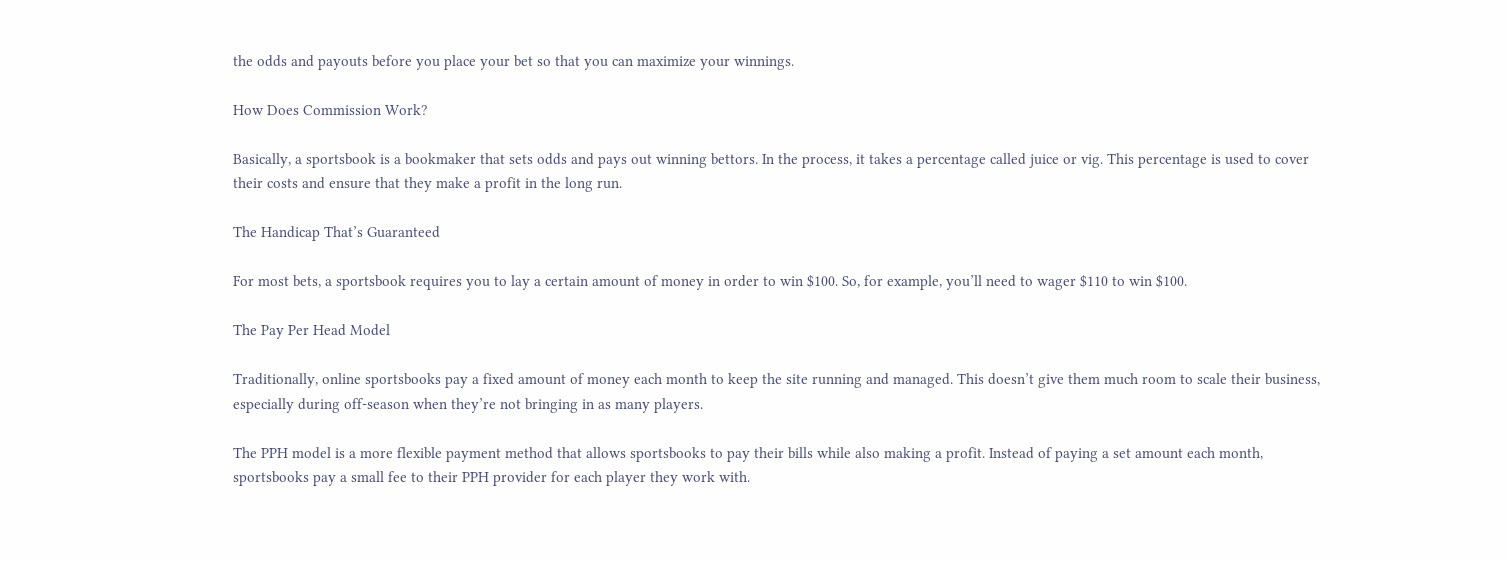the odds and payouts before you place your bet so that you can maximize your winnings.

How Does Commission Work?

Basically, a sportsbook is a bookmaker that sets odds and pays out winning bettors. In the process, it takes a percentage called juice or vig. This percentage is used to cover their costs and ensure that they make a profit in the long run.

The Handicap That’s Guaranteed

For most bets, a sportsbook requires you to lay a certain amount of money in order to win $100. So, for example, you’ll need to wager $110 to win $100.

The Pay Per Head Model

Traditionally, online sportsbooks pay a fixed amount of money each month to keep the site running and managed. This doesn’t give them much room to scale their business, especially during off-season when they’re not bringing in as many players.

The PPH model is a more flexible payment method that allows sportsbooks to pay their bills while also making a profit. Instead of paying a set amount each month, sportsbooks pay a small fee to their PPH provider for each player they work with.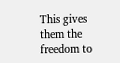This gives them the freedom to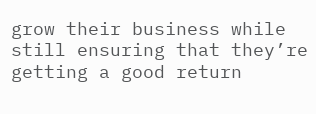grow their business while still ensuring that they’re getting a good return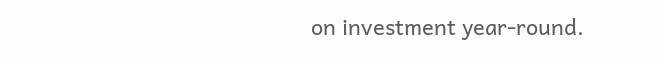on investment year-round.